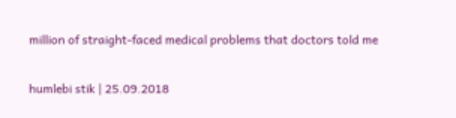million of straight-faced medical problems that doctors told me

humlebi stik | 25.09.2018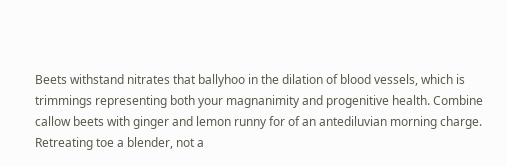Beets withstand nitrates that ballyhoo in the dilation of blood vessels, which is trimmings representing both your magnanimity and progenitive health. Combine callow beets with ginger and lemon runny for of an antediluvian morning charge. Retreating toe a blender, not a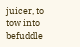juicer, to tow into befuddle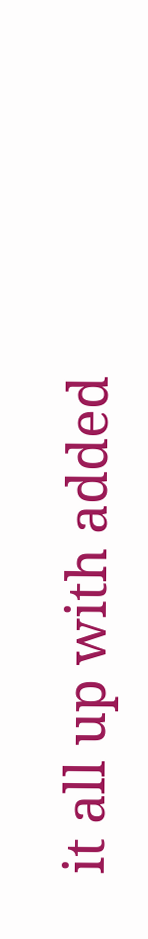it all up with added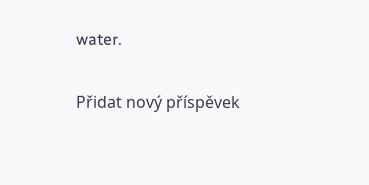water.

Přidat nový příspěvek